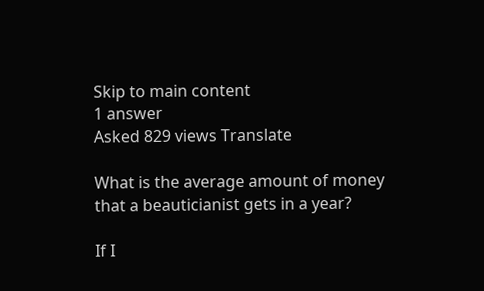Skip to main content
1 answer
Asked 829 views Translate

What is the average amount of money that a beauticianist gets in a year?

If I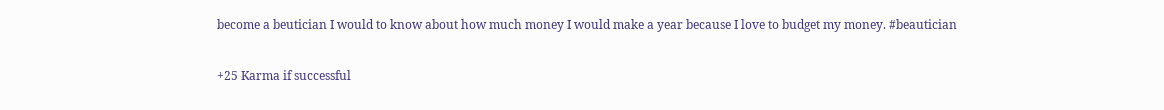become a beutician I would to know about how much money I would make a year because I love to budget my money. #beautician

+25 Karma if successful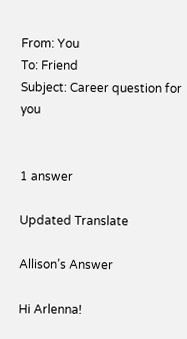From: You
To: Friend
Subject: Career question for you


1 answer

Updated Translate

Allison’s Answer

Hi Arlenna!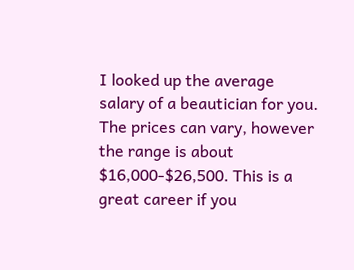I looked up the average salary of a beautician for you. The prices can vary, however the range is about $16,000-$26,500. This is a great career if you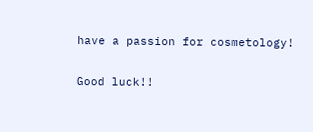have a passion for cosmetology!

Good luck!!